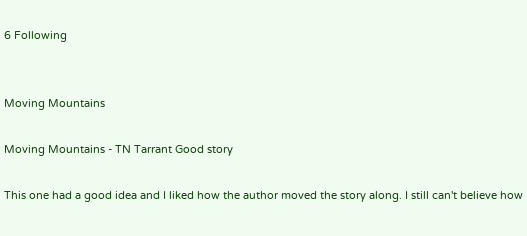6 Following


Moving Mountains

Moving Mountains - TN Tarrant Good story

This one had a good idea and I liked how the author moved the story along. I still can't believe how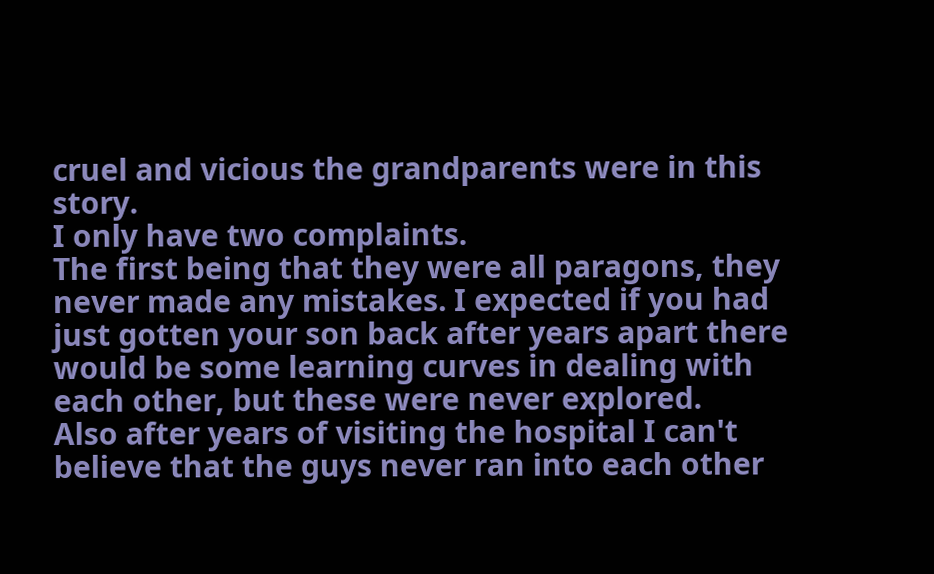cruel and vicious the grandparents were in this story.
I only have two complaints.
The first being that they were all paragons, they never made any mistakes. I expected if you had just gotten your son back after years apart there would be some learning curves in dealing with each other, but these were never explored.
Also after years of visiting the hospital I can't believe that the guys never ran into each other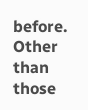before.
Other than those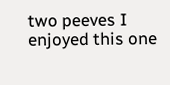two peeves I enjoyed this one